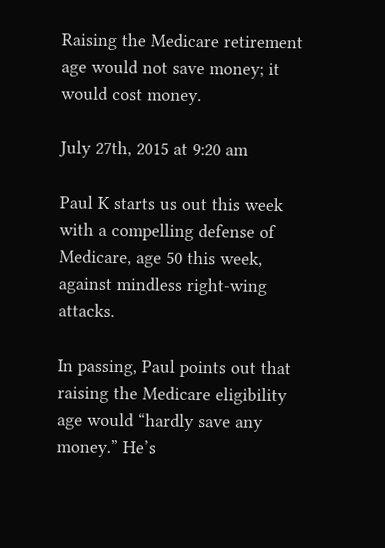Raising the Medicare retirement age would not save money; it would cost money.

July 27th, 2015 at 9:20 am

Paul K starts us out this week with a compelling defense of Medicare, age 50 this week, against mindless right-wing attacks.

In passing, Paul points out that raising the Medicare eligibility age would “hardly save any money.” He’s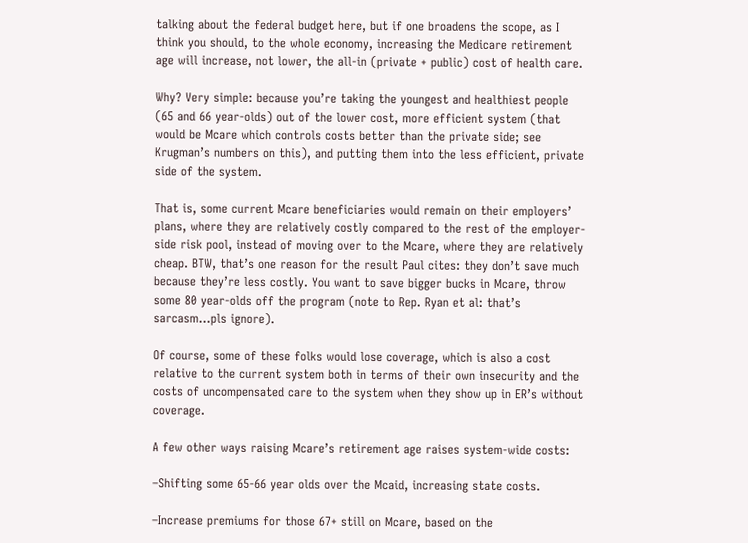talking about the federal budget here, but if one broadens the scope, as I think you should, to the whole economy, increasing the Medicare retirement age will increase, not lower, the all-in (private + public) cost of health care.

Why? Very simple: because you’re taking the youngest and healthiest people (65 and 66 year-olds) out of the lower cost, more efficient system (that would be Mcare which controls costs better than the private side; see Krugman’s numbers on this), and putting them into the less efficient, private side of the system.

That is, some current Mcare beneficiaries would remain on their employers’ plans, where they are relatively costly compared to the rest of the employer-side risk pool, instead of moving over to the Mcare, where they are relatively cheap. BTW, that’s one reason for the result Paul cites: they don’t save much because they’re less costly. You want to save bigger bucks in Mcare, throw some 80 year-olds off the program (note to Rep. Ryan et al: that’s sarcasm…pls ignore).

Of course, some of these folks would lose coverage, which is also a cost relative to the current system both in terms of their own insecurity and the costs of uncompensated care to the system when they show up in ER’s without coverage.

A few other ways raising Mcare’s retirement age raises system-wide costs:

–Shifting some 65-66 year olds over the Mcaid, increasing state costs.

–Increase premiums for those 67+ still on Mcare, based on the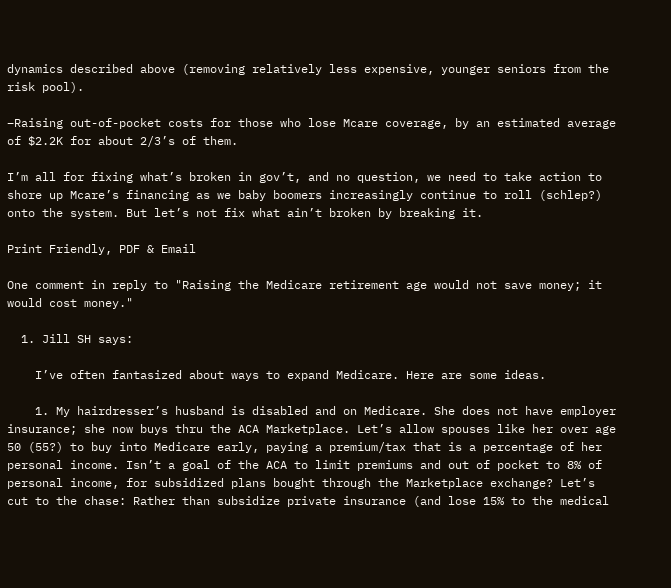dynamics described above (removing relatively less expensive, younger seniors from the risk pool).

–Raising out-of-pocket costs for those who lose Mcare coverage, by an estimated average of $2.2K for about 2/3’s of them.

I’m all for fixing what’s broken in gov’t, and no question, we need to take action to shore up Mcare’s financing as we baby boomers increasingly continue to roll (schlep?) onto the system. But let’s not fix what ain’t broken by breaking it.

Print Friendly, PDF & Email

One comment in reply to "Raising the Medicare retirement age would not save money; it would cost money."

  1. Jill SH says:

    I’ve often fantasized about ways to expand Medicare. Here are some ideas.

    1. My hairdresser’s husband is disabled and on Medicare. She does not have employer insurance; she now buys thru the ACA Marketplace. Let’s allow spouses like her over age 50 (55?) to buy into Medicare early, paying a premium/tax that is a percentage of her personal income. Isn’t a goal of the ACA to limit premiums and out of pocket to 8% of personal income, for subsidized plans bought through the Marketplace exchange? Let’s cut to the chase: Rather than subsidize private insurance (and lose 15% to the medical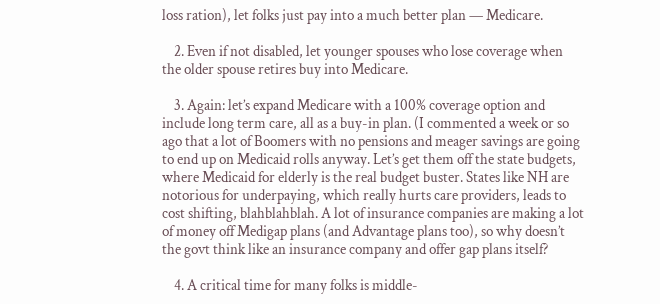loss ration), let folks just pay into a much better plan — Medicare.

    2. Even if not disabled, let younger spouses who lose coverage when the older spouse retires buy into Medicare.

    3. Again: let’s expand Medicare with a 100% coverage option and include long term care, all as a buy-in plan. (I commented a week or so ago that a lot of Boomers with no pensions and meager savings are going to end up on Medicaid rolls anyway. Let’s get them off the state budgets, where Medicaid for elderly is the real budget buster. States like NH are notorious for underpaying, which really hurts care providers, leads to cost shifting, blahblahblah. A lot of insurance companies are making a lot of money off Medigap plans (and Advantage plans too), so why doesn’t the govt think like an insurance company and offer gap plans itself?

    4. A critical time for many folks is middle-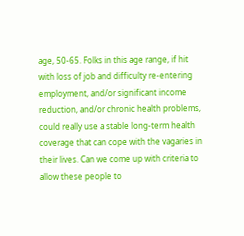age, 50-65. Folks in this age range, if hit with loss of job and difficulty re-entering employment, and/or significant income reduction, and/or chronic health problems, could really use a stable long-term health coverage that can cope with the vagaries in their lives. Can we come up with criteria to allow these people to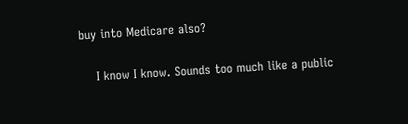buy into Medicare also?

    I know I know. Sounds too much like a public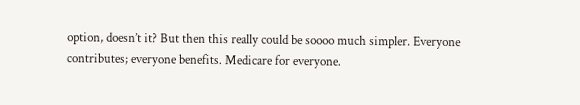option, doesn’t it? But then this really could be soooo much simpler. Everyone contributes; everyone benefits. Medicare for everyone.